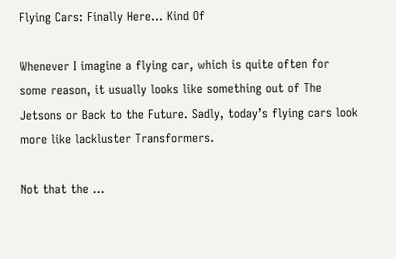Flying Cars: Finally Here… Kind Of

Whenever I imagine a flying car, which is quite often for some reason, it usually looks like something out of The Jetsons or Back to the Future. Sadly, today’s flying cars look more like lackluster Transformers.

Not that the …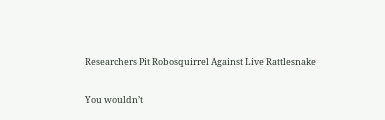Researchers Pit Robosquirrel Against Live Rattlesnake

You wouldn’t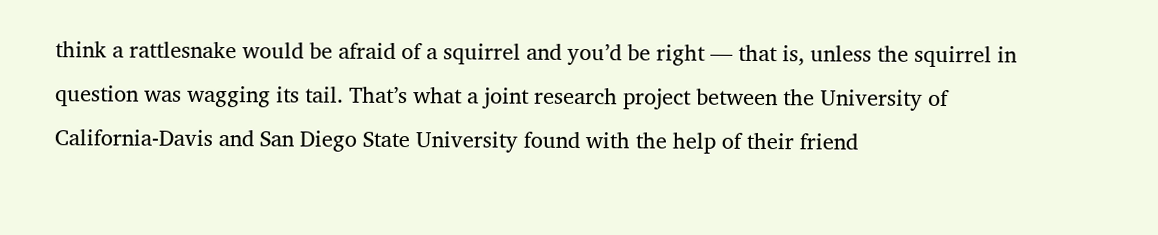think a rattlesnake would be afraid of a squirrel and you’d be right — that is, unless the squirrel in question was wagging its tail. That’s what a joint research project between the University of California-Davis and San Diego State University found with the help of their friend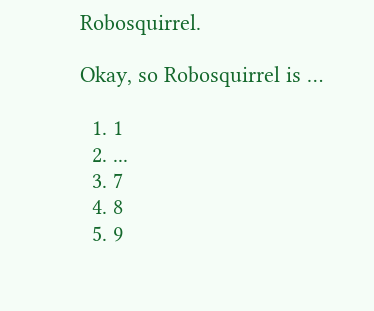Robosquirrel.

Okay, so Robosquirrel is …

  1. 1
  2. ...
  3. 7
  4. 8
  5. 9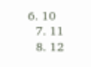6. 10
  7. 11
  8. 12